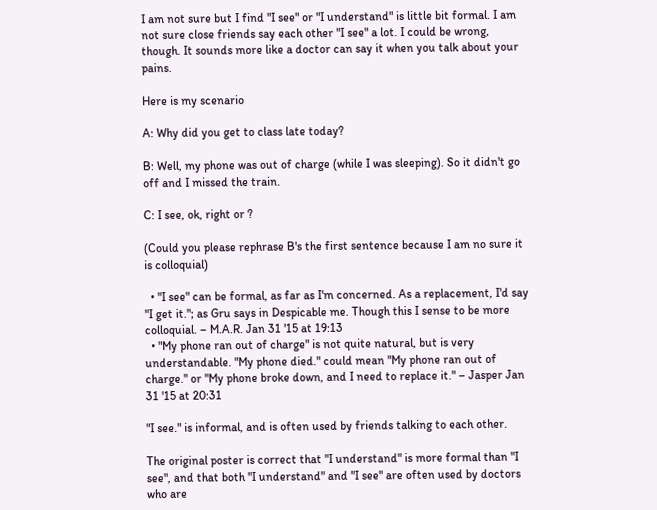I am not sure but I find "I see" or "I understand" is little bit formal. I am not sure close friends say each other "I see" a lot. I could be wrong, though. It sounds more like a doctor can say it when you talk about your pains.

Here is my scenario

A: Why did you get to class late today?

B: Well, my phone was out of charge (while I was sleeping). So it didn't go off and I missed the train.

C: I see, ok, right or ?

(Could you please rephrase B's the first sentence because I am no sure it is colloquial)

  • "I see" can be formal, as far as I'm concerned. As a replacement, I'd say "I get it."; as Gru says in Despicable me. Though this I sense to be more colloquial. – M.A.R. Jan 31 '15 at 19:13
  • "My phone ran out of charge" is not quite natural, but is very understandable. "My phone died." could mean "My phone ran out of charge." or "My phone broke down, and I need to replace it." – Jasper Jan 31 '15 at 20:31

"I see." is informal, and is often used by friends talking to each other.

The original poster is correct that "I understand" is more formal than "I see", and that both "I understand" and "I see" are often used by doctors who are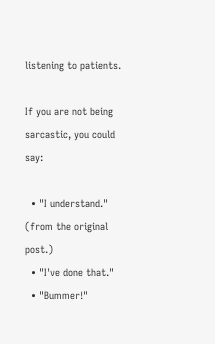listening to patients.

If you are not being sarcastic, you could say:

  • "I understand." (from the original post.)
  • "I've done that."
  • "Bummer!"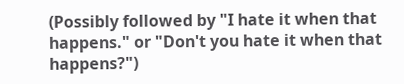(Possibly followed by "I hate it when that happens." or "Don't you hate it when that happens?")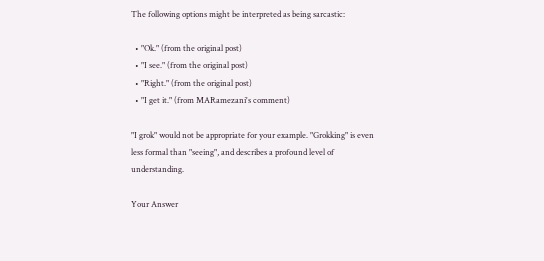The following options might be interpreted as being sarcastic:

  • "Ok." (from the original post)
  • "I see." (from the original post)
  • "Right." (from the original post)
  • "I get it." (from MARamezani's comment)

"I grok" would not be appropriate for your example. "Grokking" is even less formal than "seeing", and describes a profound level of understanding.

Your Answer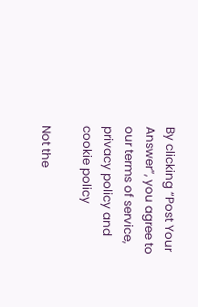By clicking “Post Your Answer”, you agree to our terms of service, privacy policy and cookie policy

Not the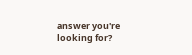answer you're looking for?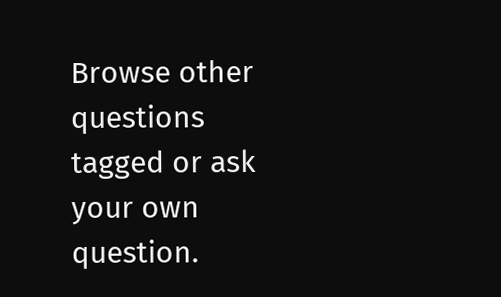Browse other questions tagged or ask your own question.